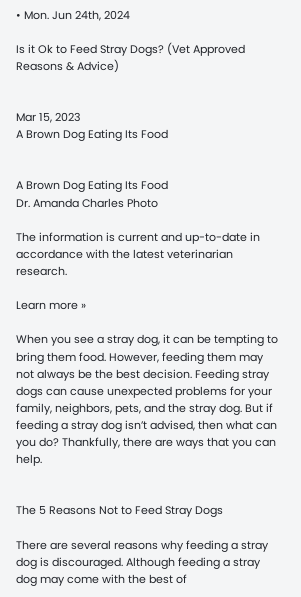• Mon. Jun 24th, 2024

Is it Ok to Feed Stray Dogs? (Vet Approved Reasons & Advice)


Mar 15, 2023
A Brown Dog Eating Its Food


A Brown Dog Eating Its Food
Dr. Amanda Charles Photo

The information is current and up-to-date in accordance with the latest veterinarian research.

Learn more »

When you see a stray dog, it can be tempting to bring them food. However, feeding them may not always be the best decision. Feeding stray dogs can cause unexpected problems for your family, neighbors, pets, and the stray dog. But if feeding a stray dog isn’t advised, then what can you do? Thankfully, there are ways that you can help.


The 5 Reasons Not to Feed Stray Dogs

There are several reasons why feeding a stray dog is discouraged. Although feeding a stray dog may come with the best of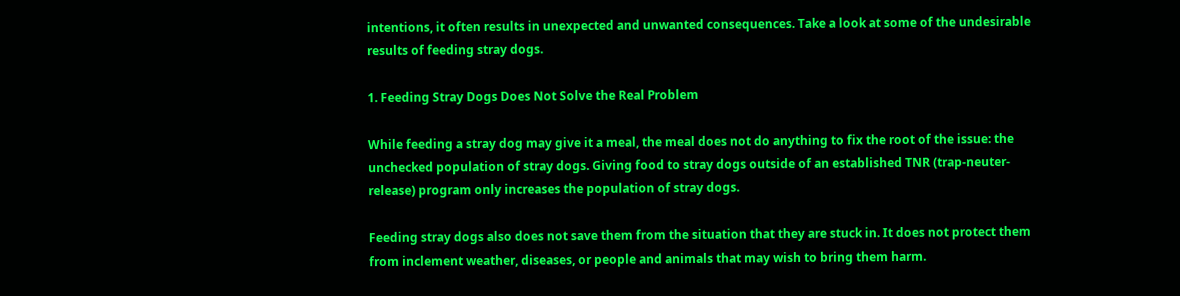intentions, it often results in unexpected and unwanted consequences. Take a look at some of the undesirable results of feeding stray dogs.

1. Feeding Stray Dogs Does Not Solve the Real Problem

While feeding a stray dog may give it a meal, the meal does not do anything to fix the root of the issue: the unchecked population of stray dogs. Giving food to stray dogs outside of an established TNR (trap-neuter-release) program only increases the population of stray dogs.

Feeding stray dogs also does not save them from the situation that they are stuck in. It does not protect them from inclement weather, diseases, or people and animals that may wish to bring them harm.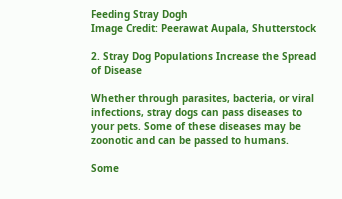Feeding Stray Dogh
Image Credit: Peerawat Aupala, Shutterstock

2. Stray Dog Populations Increase the Spread of Disease

Whether through parasites, bacteria, or viral infections, stray dogs can pass diseases to your pets. Some of these diseases may be zoonotic and can be passed to humans.

Some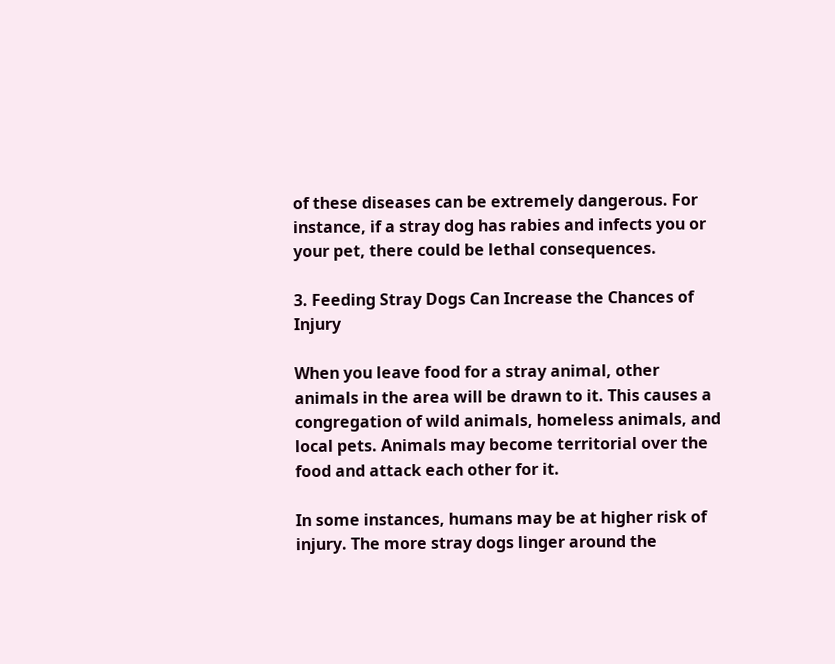of these diseases can be extremely dangerous. For instance, if a stray dog has rabies and infects you or your pet, there could be lethal consequences.

3. Feeding Stray Dogs Can Increase the Chances of Injury

When you leave food for a stray animal, other animals in the area will be drawn to it. This causes a congregation of wild animals, homeless animals, and local pets. Animals may become territorial over the food and attack each other for it.

In some instances, humans may be at higher risk of injury. The more stray dogs linger around the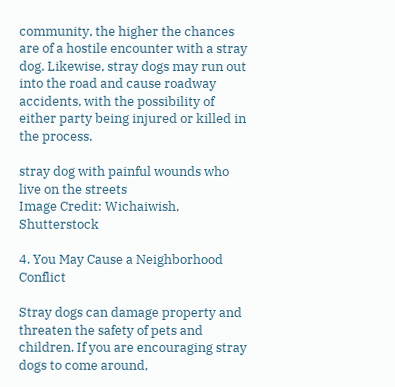community, the higher the chances are of a hostile encounter with a stray dog. Likewise, stray dogs may run out into the road and cause roadway accidents, with the possibility of either party being injured or killed in the process.

stray dog with painful wounds who live on the streets
Image Credit: Wichaiwish, Shutterstock

4. You May Cause a Neighborhood Conflict

Stray dogs can damage property and threaten the safety of pets and children. If you are encouraging stray dogs to come around,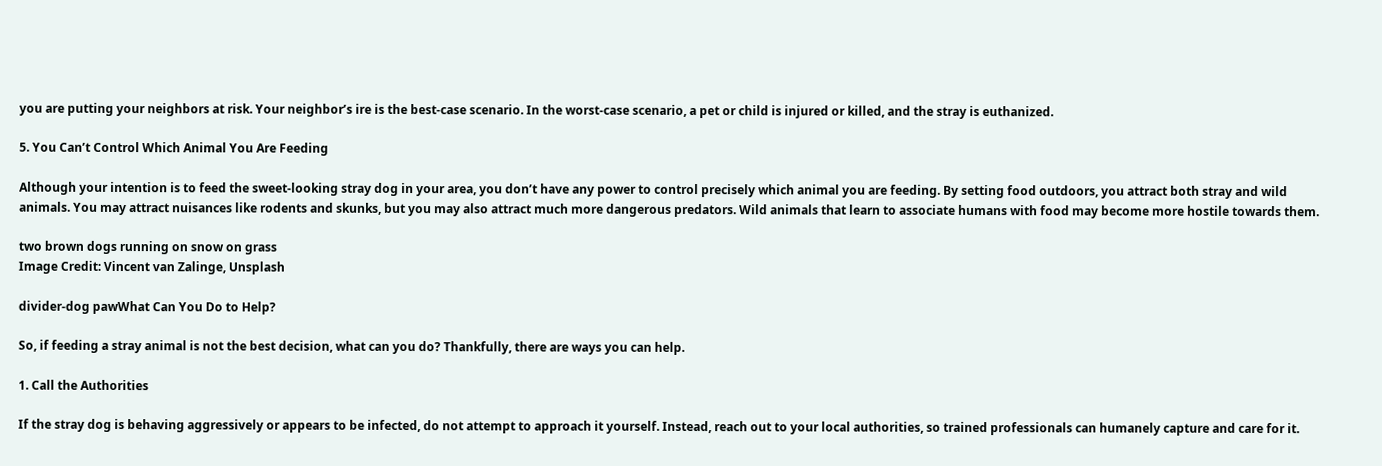you are putting your neighbors at risk. Your neighbor’s ire is the best-case scenario. In the worst-case scenario, a pet or child is injured or killed, and the stray is euthanized.

5. You Can’t Control Which Animal You Are Feeding

Although your intention is to feed the sweet-looking stray dog in your area, you don’t have any power to control precisely which animal you are feeding. By setting food outdoors, you attract both stray and wild animals. You may attract nuisances like rodents and skunks, but you may also attract much more dangerous predators. Wild animals that learn to associate humans with food may become more hostile towards them.

two brown dogs running on snow on grass
Image Credit: Vincent van Zalinge, Unsplash

divider-dog pawWhat Can You Do to Help?

So, if feeding a stray animal is not the best decision, what can you do? Thankfully, there are ways you can help.

1. Call the Authorities

If the stray dog is behaving aggressively or appears to be infected, do not attempt to approach it yourself. Instead, reach out to your local authorities, so trained professionals can humanely capture and care for it.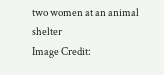two women at an animal shelter
Image Credit: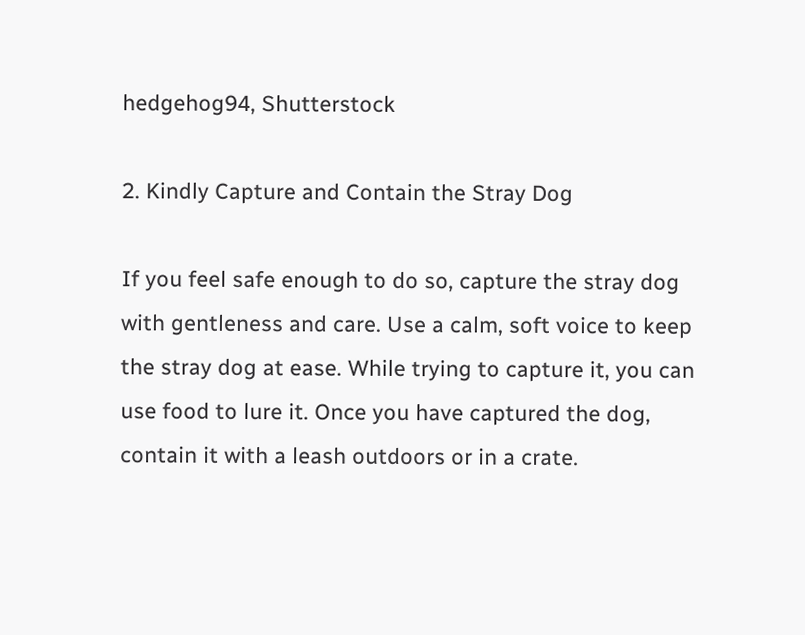hedgehog94, Shutterstock

2. Kindly Capture and Contain the Stray Dog

If you feel safe enough to do so, capture the stray dog with gentleness and care. Use a calm, soft voice to keep the stray dog at ease. While trying to capture it, you can use food to lure it. Once you have captured the dog, contain it with a leash outdoors or in a crate.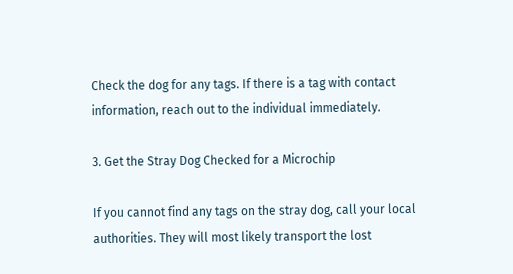Check the dog for any tags. If there is a tag with contact information, reach out to the individual immediately.

3. Get the Stray Dog Checked for a Microchip

If you cannot find any tags on the stray dog, call your local authorities. They will most likely transport the lost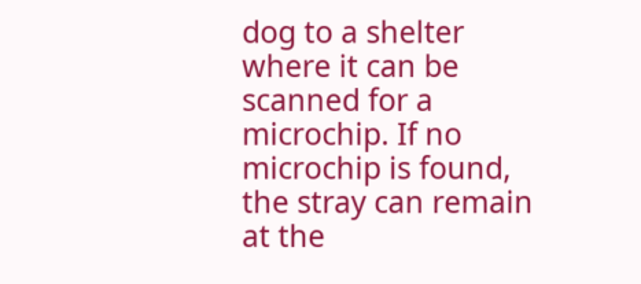dog to a shelter where it can be scanned for a microchip. If no microchip is found, the stray can remain at the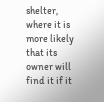shelter, where it is more likely that its owner will find it if it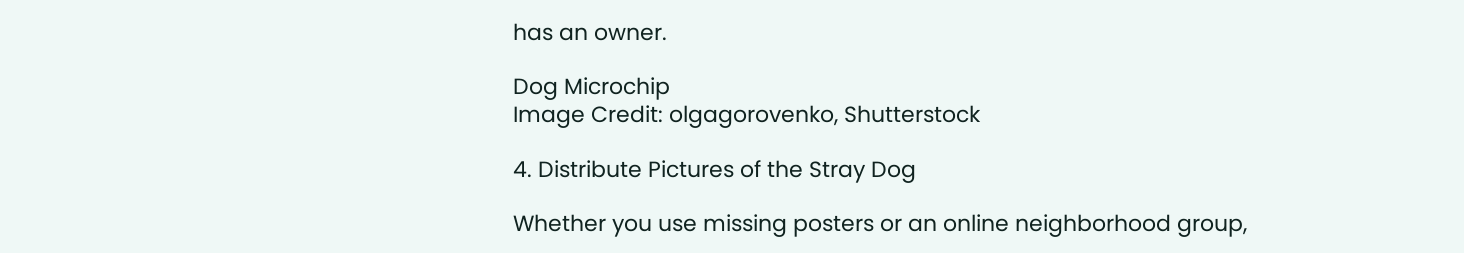has an owner.

Dog Microchip
Image Credit: olgagorovenko, Shutterstock

4. Distribute Pictures of the Stray Dog

Whether you use missing posters or an online neighborhood group,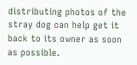distributing photos of the stray dog can help get it back to its owner as soon as possible.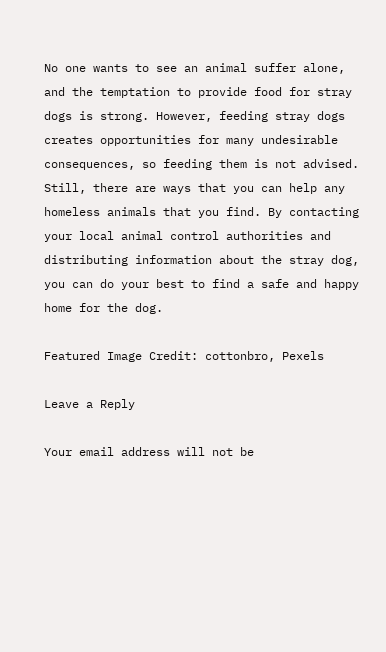No one wants to see an animal suffer alone, and the temptation to provide food for stray dogs is strong. However, feeding stray dogs creates opportunities for many undesirable consequences, so feeding them is not advised. Still, there are ways that you can help any homeless animals that you find. By contacting your local animal control authorities and distributing information about the stray dog, you can do your best to find a safe and happy home for the dog.

Featured Image Credit: cottonbro, Pexels

Leave a Reply

Your email address will not be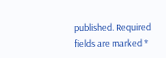published. Required fields are marked *